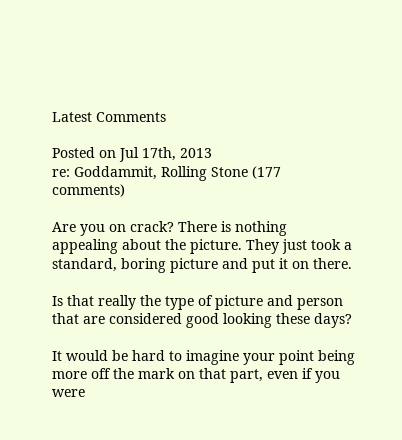Latest Comments

Posted on Jul 17th, 2013
re: Goddammit, Rolling Stone (177 comments)

Are you on crack? There is nothing appealing about the picture. They just took a standard, boring picture and put it on there.

Is that really the type of picture and person that are considered good looking these days?

It would be hard to imagine your point being more off the mark on that part, even if you were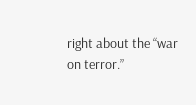right about the “war on terror.”